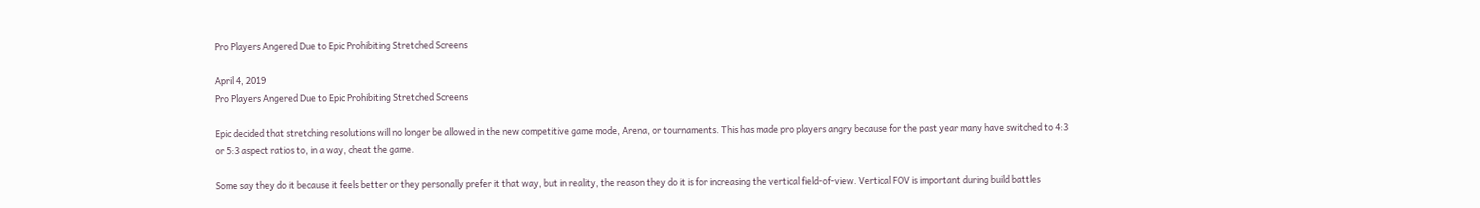Pro Players Angered Due to Epic Prohibiting Stretched Screens

April 4, 2019
Pro Players Angered Due to Epic Prohibiting Stretched Screens

Epic decided that stretching resolutions will no longer be allowed in the new competitive game mode, Arena, or tournaments. This has made pro players angry because for the past year many have switched to 4:3 or 5:3 aspect ratios to, in a way, cheat the game.

Some say they do it because it feels better or they personally prefer it that way, but in reality, the reason they do it is for increasing the vertical field-of-view. Vertical FOV is important during build battles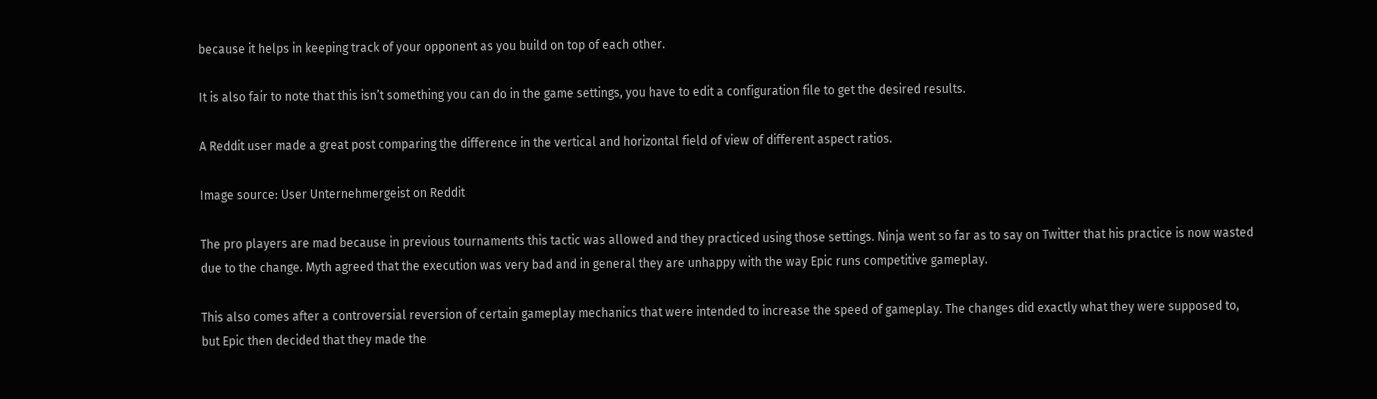because it helps in keeping track of your opponent as you build on top of each other.

It is also fair to note that this isn’t something you can do in the game settings, you have to edit a configuration file to get the desired results.

A Reddit user made a great post comparing the difference in the vertical and horizontal field of view of different aspect ratios.

Image source: User Unternehmergeist on Reddit

The pro players are mad because in previous tournaments this tactic was allowed and they practiced using those settings. Ninja went so far as to say on Twitter that his practice is now wasted due to the change. Myth agreed that the execution was very bad and in general they are unhappy with the way Epic runs competitive gameplay.

This also comes after a controversial reversion of certain gameplay mechanics that were intended to increase the speed of gameplay. The changes did exactly what they were supposed to, but Epic then decided that they made the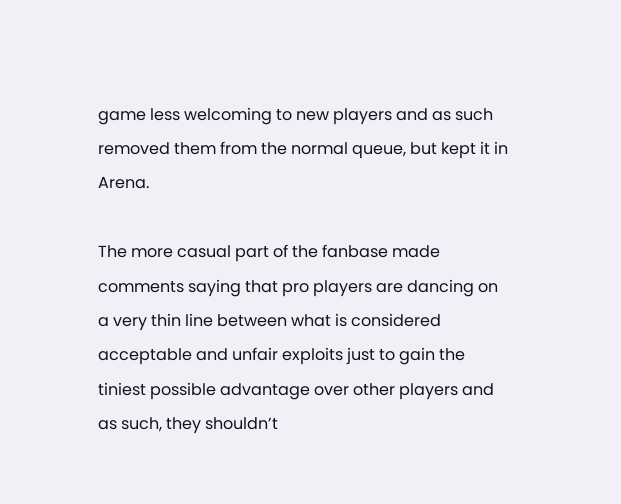game less welcoming to new players and as such removed them from the normal queue, but kept it in Arena.

The more casual part of the fanbase made comments saying that pro players are dancing on a very thin line between what is considered acceptable and unfair exploits just to gain the tiniest possible advantage over other players and as such, they shouldn’t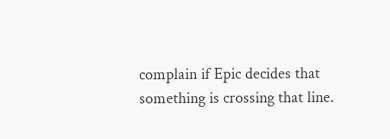complain if Epic decides that something is crossing that line.